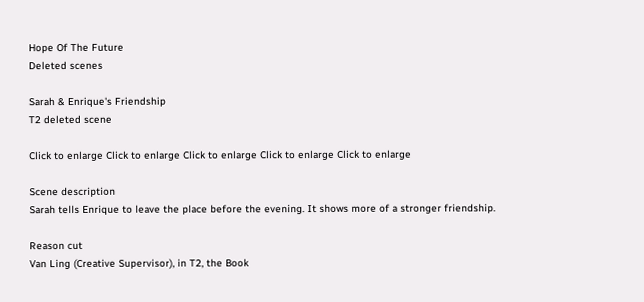Hope Of The Future
Deleted scenes

Sarah & Enrique's Friendship
T2 deleted scene

Click to enlarge Click to enlarge Click to enlarge Click to enlarge Click to enlarge

Scene description
Sarah tells Enrique to leave the place before the evening. It shows more of a stronger friendship.

Reason cut
Van Ling (Creative Supervisor), in T2, the Book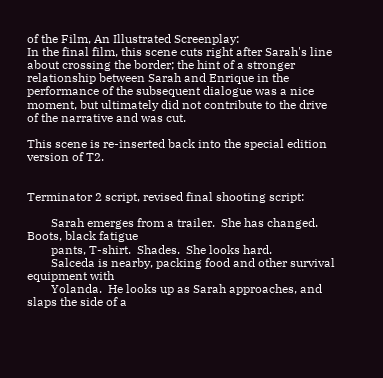of the Film, An Illustrated Screenplay:
In the final film, this scene cuts right after Sarah's line about crossing the border; the hint of a stronger relationship between Sarah and Enrique in the performance of the subsequent dialogue was a nice moment, but ultimately did not contribute to the drive of the narrative and was cut.

This scene is re-inserted back into the special edition version of T2.


Terminator 2 script, revised final shooting script:

        Sarah emerges from a trailer.  She has changed.  Boots, black fatigue
        pants, T-shirt.  Shades.  She looks hard.
        Salceda is nearby, packing food and other survival equipment with
        Yolanda.  He looks up as Sarah approaches, and slaps the side of a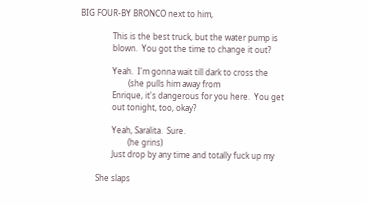BIG FOUR-BY BRONCO next to him,

                This is the best truck, but the water pump is
                blown.  You got the time to change it out?

                Yeah.  I'm gonna wait till dark to cross the
                        (she pulls him away from
                Enrique, it's dangerous for you here.  You get
                out tonight, too, okay?

                Yeah, Saralita.  Sure.
                        (he grins)
                Just drop by any time and totally fuck up my

        She slaps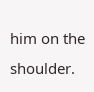him on the shoulder.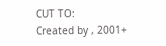CUT TO:
Created by , 2001+